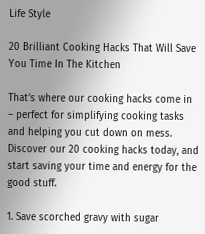Life Style

20 Brilliant Cooking Hacks That Will Save You Time In The Kitchen

That’s where our cooking hacks come in – perfect for simplifying cooking tasks and helping you cut down on mess. Discover our 20 cooking hacks today, and start saving your time and energy for the good stuff.

1. Save scorched gravy with sugar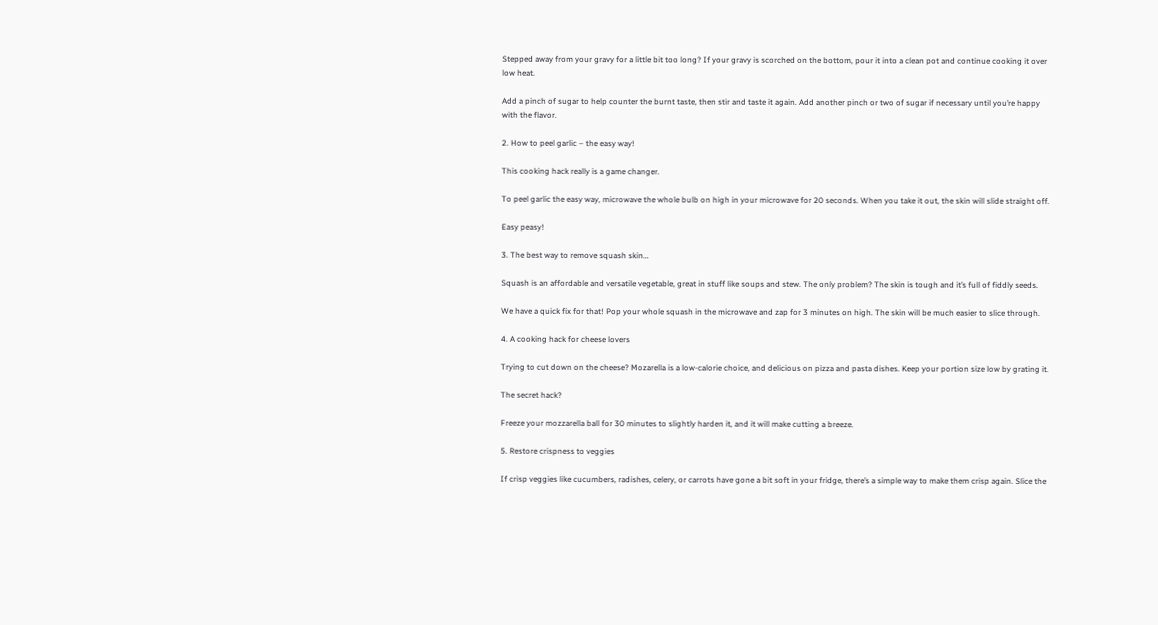Stepped away from your gravy for a little bit too long? If your gravy is scorched on the bottom, pour it into a clean pot and continue cooking it over low heat.

Add a pinch of sugar to help counter the burnt taste, then stir and taste it again. Add another pinch or two of sugar if necessary until you’re happy with the flavor.

2. How to peel garlic – the easy way!

This cooking hack really is a game changer.

To peel garlic the easy way, microwave the whole bulb on high in your microwave for 20 seconds. When you take it out, the skin will slide straight off.

Easy peasy!

3. The best way to remove squash skin…

Squash is an affordable and versatile vegetable, great in stuff like soups and stew. The only problem? The skin is tough and it’s full of fiddly seeds.

We have a quick fix for that! Pop your whole squash in the microwave and zap for 3 minutes on high. The skin will be much easier to slice through.

4. A cooking hack for cheese lovers

Trying to cut down on the cheese? Mozarella is a low-calorie choice, and delicious on pizza and pasta dishes. Keep your portion size low by grating it.

The secret hack?

Freeze your mozzarella ball for 30 minutes to slightly harden it, and it will make cutting a breeze.

5. Restore crispness to veggies

If crisp veggies like cucumbers, radishes, celery, or carrots have gone a bit soft in your fridge, there’s a simple way to make them crisp again. Slice the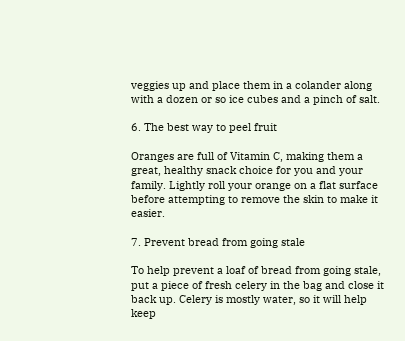veggies up and place them in a colander along with a dozen or so ice cubes and a pinch of salt.

6. The best way to peel fruit

Oranges are full of Vitamin C, making them a great, healthy snack choice for you and your family. Lightly roll your orange on a flat surface before attempting to remove the skin to make it easier.

7. Prevent bread from going stale

To help prevent a loaf of bread from going stale, put a piece of fresh celery in the bag and close it back up. Celery is mostly water, so it will help keep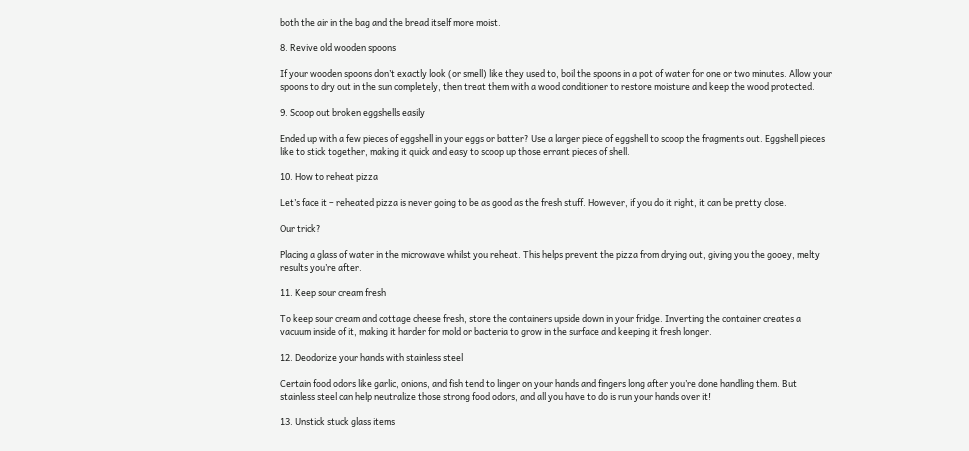both the air in the bag and the bread itself more moist.

8. Revive old wooden spoons

If your wooden spoons don’t exactly look (or smell) like they used to, boil the spoons in a pot of water for one or two minutes. Allow your spoons to dry out in the sun completely, then treat them with a wood conditioner to restore moisture and keep the wood protected.

9. Scoop out broken eggshells easily

Ended up with a few pieces of eggshell in your eggs or batter? Use a larger piece of eggshell to scoop the fragments out. Eggshell pieces like to stick together, making it quick and easy to scoop up those errant pieces of shell.

10. How to reheat pizza

Let’s face it – reheated pizza is never going to be as good as the fresh stuff. However, if you do it right, it can be pretty close.

Our trick?

Placing a glass of water in the microwave whilst you reheat. This helps prevent the pizza from drying out, giving you the gooey, melty results you’re after.

11. Keep sour cream fresh

To keep sour cream and cottage cheese fresh, store the containers upside down in your fridge. Inverting the container creates a vacuum inside of it, making it harder for mold or bacteria to grow in the surface and keeping it fresh longer.

12. Deodorize your hands with stainless steel

Certain food odors like garlic, onions, and fish tend to linger on your hands and fingers long after you’re done handling them. But stainless steel can help neutralize those strong food odors, and all you have to do is run your hands over it!

13. Unstick stuck glass items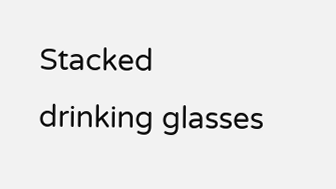Stacked drinking glasses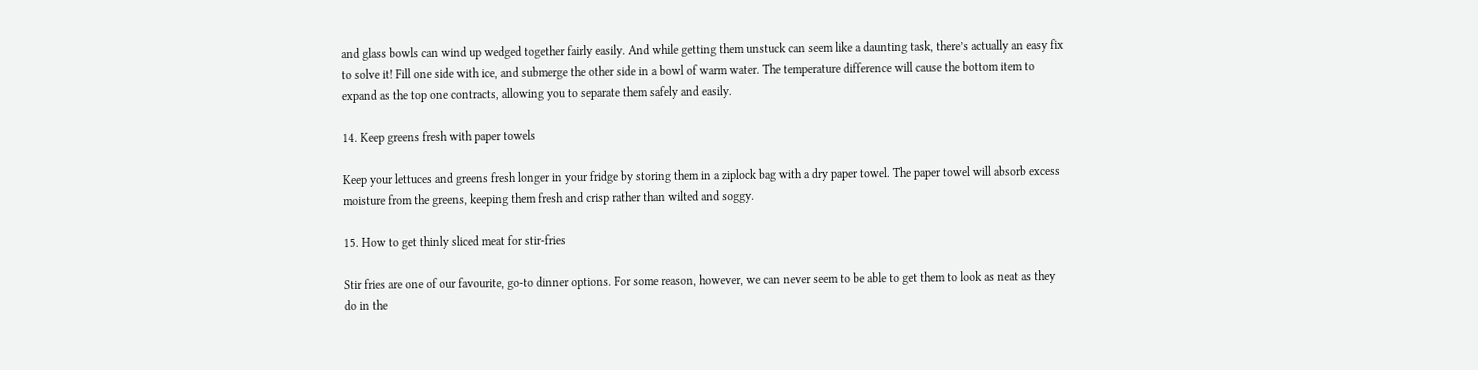and glass bowls can wind up wedged together fairly easily. And while getting them unstuck can seem like a daunting task, there’s actually an easy fix to solve it! Fill one side with ice, and submerge the other side in a bowl of warm water. The temperature difference will cause the bottom item to expand as the top one contracts, allowing you to separate them safely and easily.

14. Keep greens fresh with paper towels

Keep your lettuces and greens fresh longer in your fridge by storing them in a ziplock bag with a dry paper towel. The paper towel will absorb excess moisture from the greens, keeping them fresh and crisp rather than wilted and soggy.

15. How to get thinly sliced meat for stir-fries

Stir fries are one of our favourite, go-to dinner options. For some reason, however, we can never seem to be able to get them to look as neat as they do in the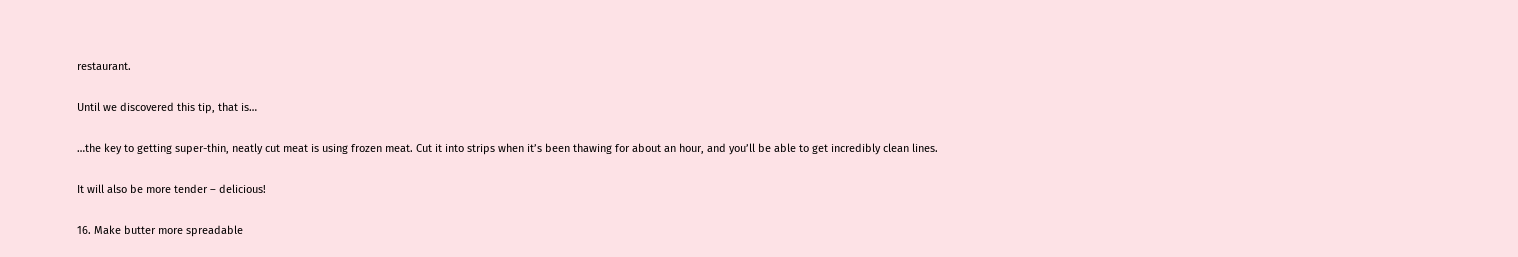restaurant.

Until we discovered this tip, that is…

…the key to getting super-thin, neatly cut meat is using frozen meat. Cut it into strips when it’s been thawing for about an hour, and you’ll be able to get incredibly clean lines.

It will also be more tender – delicious!

16. Make butter more spreadable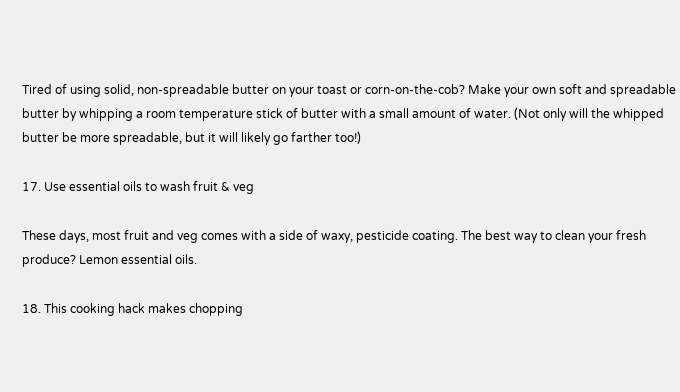Tired of using solid, non-spreadable butter on your toast or corn-on-the-cob? Make your own soft and spreadable butter by whipping a room temperature stick of butter with a small amount of water. (Not only will the whipped butter be more spreadable, but it will likely go farther too!)

17. Use essential oils to wash fruit & veg

These days, most fruit and veg comes with a side of waxy, pesticide coating. The best way to clean your fresh produce? Lemon essential oils.

18. This cooking hack makes chopping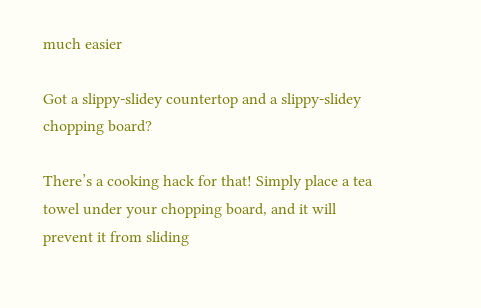much easier

Got a slippy-slidey countertop and a slippy-slidey chopping board?

There’s a cooking hack for that! Simply place a tea towel under your chopping board, and it will prevent it from sliding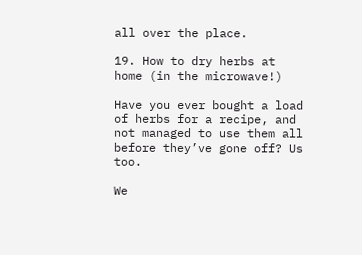all over the place.

19. How to dry herbs at home (in the microwave!)

Have you ever bought a load of herbs for a recipe, and not managed to use them all before they’ve gone off? Us too.

We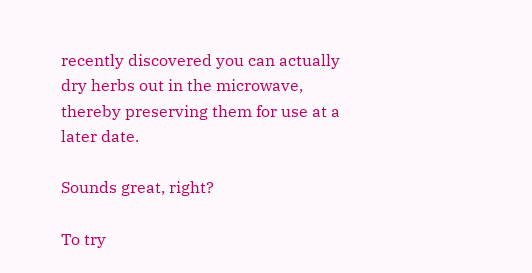recently discovered you can actually dry herbs out in the microwave, thereby preserving them for use at a later date.

Sounds great, right?

To try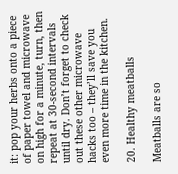it: pop your herbs onto a piece of paper towel and microwave on high for a minute, turn, then repeat at 30-second intervals until dry. Don’t forget to check out these other microwave hacks too – they’ll save you even more time in the kitchen.

20. Healthy meatballs

Meatballs are so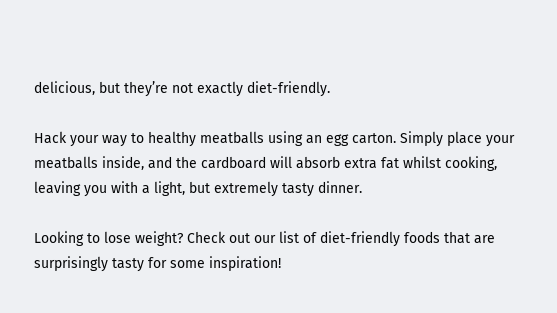delicious, but they’re not exactly diet-friendly.

Hack your way to healthy meatballs using an egg carton. Simply place your meatballs inside, and the cardboard will absorb extra fat whilst cooking, leaving you with a light, but extremely tasty dinner.

Looking to lose weight? Check out our list of diet-friendly foods that are surprisingly tasty for some inspiration!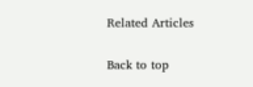Related Articles

Back to top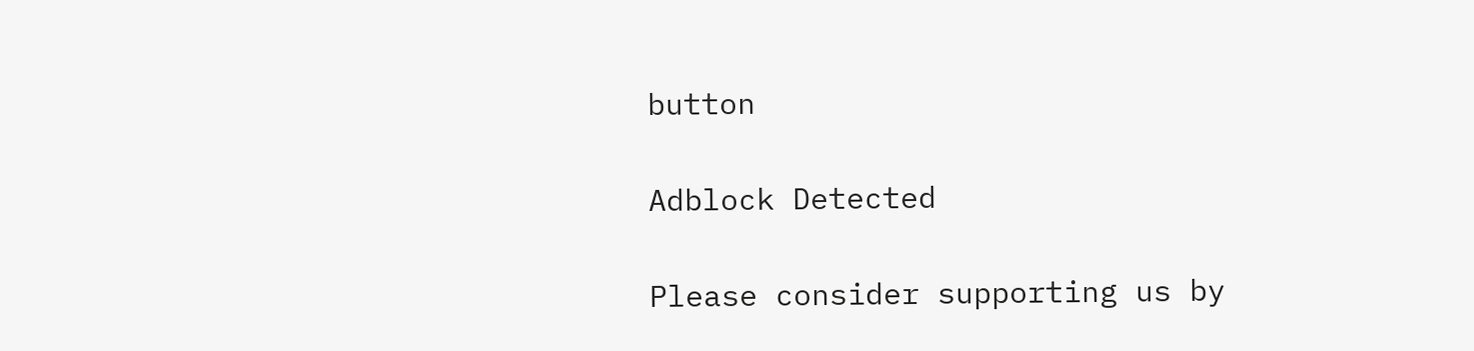button

Adblock Detected

Please consider supporting us by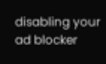disabling your ad blocker